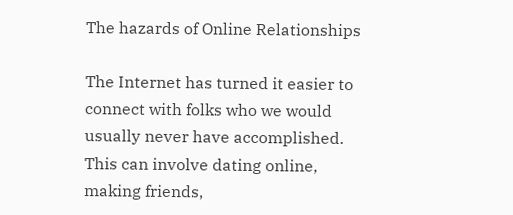The hazards of Online Relationships

The Internet has turned it easier to connect with folks who we would usually never have accomplished. This can involve dating online, making friends,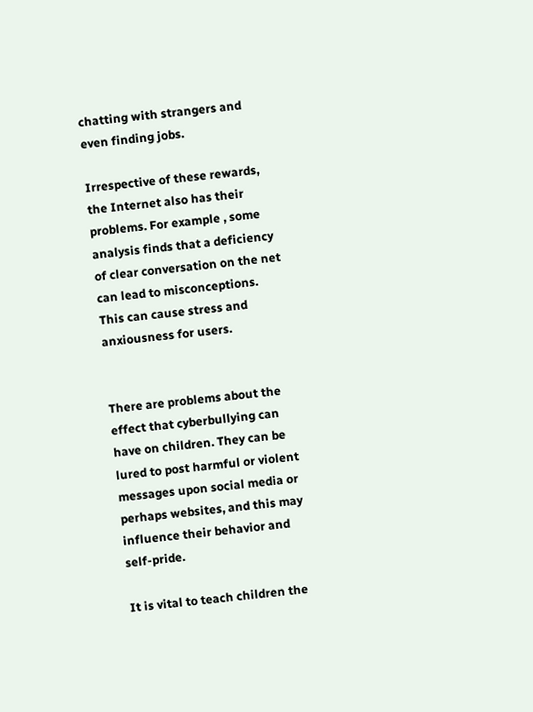chatting with strangers and even finding jobs.

Irrespective of these rewards, the Internet also has their problems. For example , some analysis finds that a deficiency of clear conversation on the net can lead to misconceptions. This can cause stress and anxiousness for users.


There are problems about the effect that cyberbullying can have on children. They can be lured to post harmful or violent messages upon social media or perhaps websites, and this may influence their behavior and self-pride.

It is vital to teach children the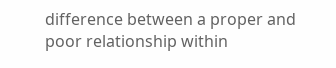difference between a proper and poor relationship within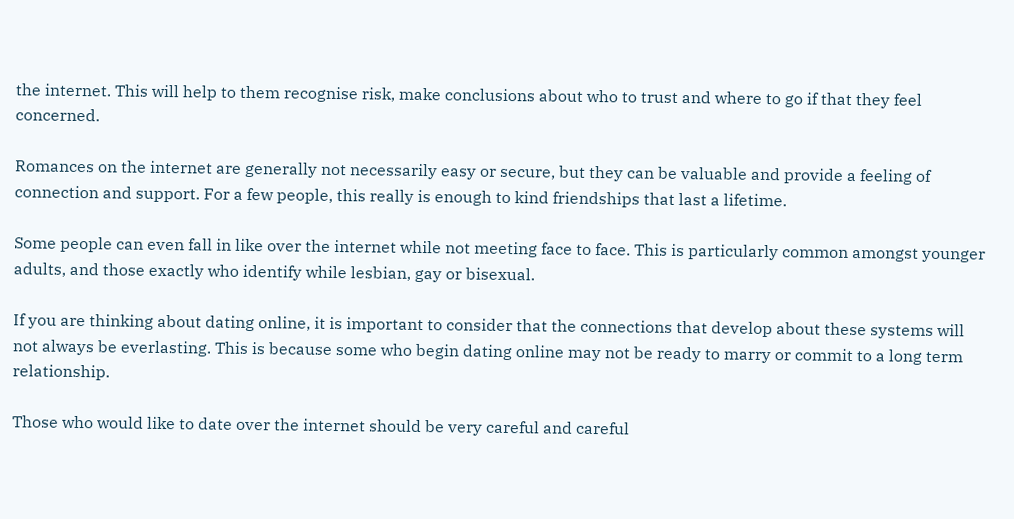the internet. This will help to them recognise risk, make conclusions about who to trust and where to go if that they feel concerned.

Romances on the internet are generally not necessarily easy or secure, but they can be valuable and provide a feeling of connection and support. For a few people, this really is enough to kind friendships that last a lifetime.

Some people can even fall in like over the internet while not meeting face to face. This is particularly common amongst younger adults, and those exactly who identify while lesbian, gay or bisexual.

If you are thinking about dating online, it is important to consider that the connections that develop about these systems will not always be everlasting. This is because some who begin dating online may not be ready to marry or commit to a long term relationship.

Those who would like to date over the internet should be very careful and careful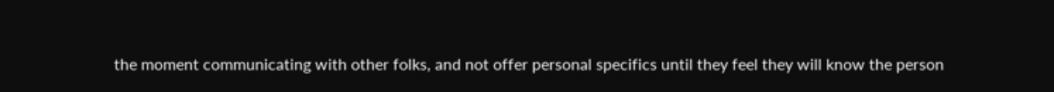the moment communicating with other folks, and not offer personal specifics until they feel they will know the person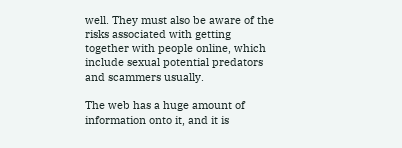well. They must also be aware of the risks associated with getting together with people online, which include sexual potential predators and scammers usually.

The web has a huge amount of information onto it, and it is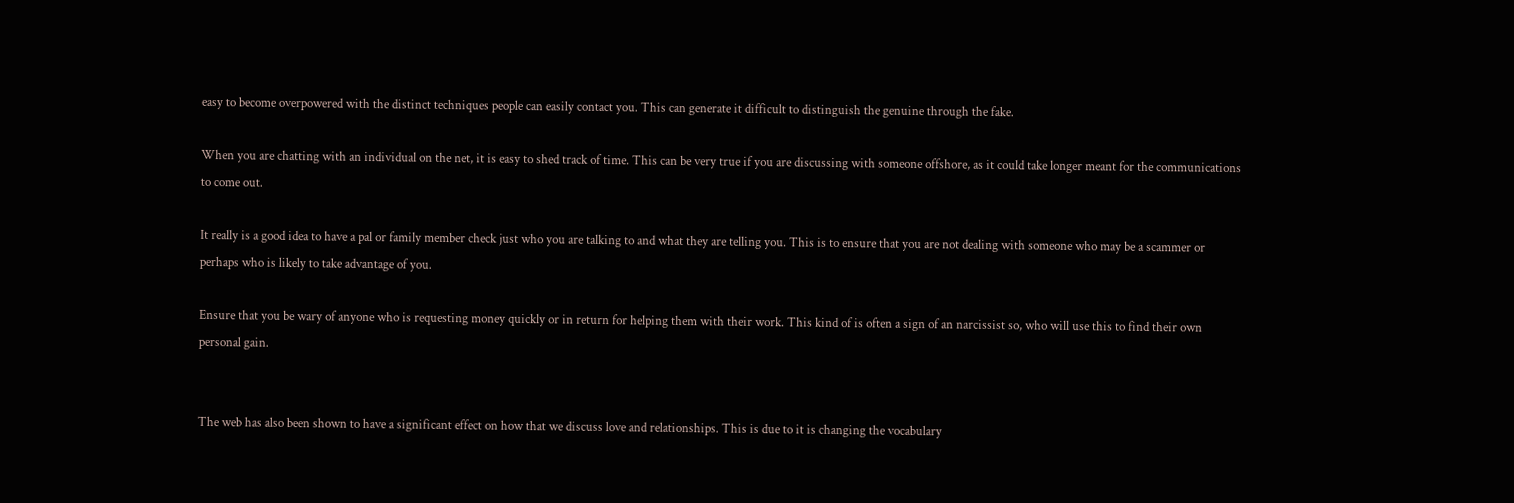easy to become overpowered with the distinct techniques people can easily contact you. This can generate it difficult to distinguish the genuine through the fake.

When you are chatting with an individual on the net, it is easy to shed track of time. This can be very true if you are discussing with someone offshore, as it could take longer meant for the communications to come out.

It really is a good idea to have a pal or family member check just who you are talking to and what they are telling you. This is to ensure that you are not dealing with someone who may be a scammer or perhaps who is likely to take advantage of you.

Ensure that you be wary of anyone who is requesting money quickly or in return for helping them with their work. This kind of is often a sign of an narcissist so, who will use this to find their own personal gain.


The web has also been shown to have a significant effect on how that we discuss love and relationships. This is due to it is changing the vocabulary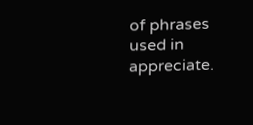of phrases used in appreciate.